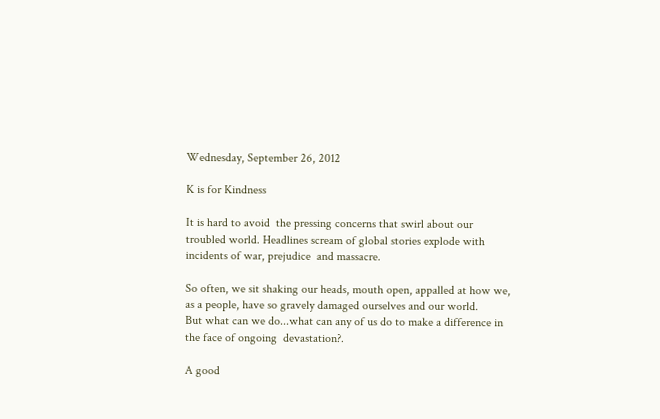Wednesday, September 26, 2012

K is for Kindness

It is hard to avoid  the pressing concerns that swirl about our troubled world. Headlines scream of global stories explode with incidents of war, prejudice  and massacre.

So often, we sit shaking our heads, mouth open, appalled at how we, as a people, have so gravely damaged ourselves and our world.
But what can we do...what can any of us do to make a difference in the face of ongoing  devastation?.

A good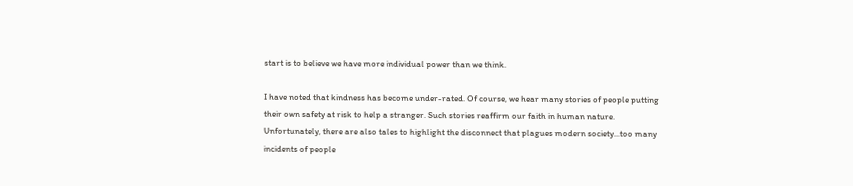start is to believe we have more individual power than we think.

I have noted that kindness has become under-rated. Of course, we hear many stories of people putting their own safety at risk to help a stranger. Such stories reaffirm our faith in human nature.
Unfortunately, there are also tales to highlight the disconnect that plagues modern society...too many incidents of people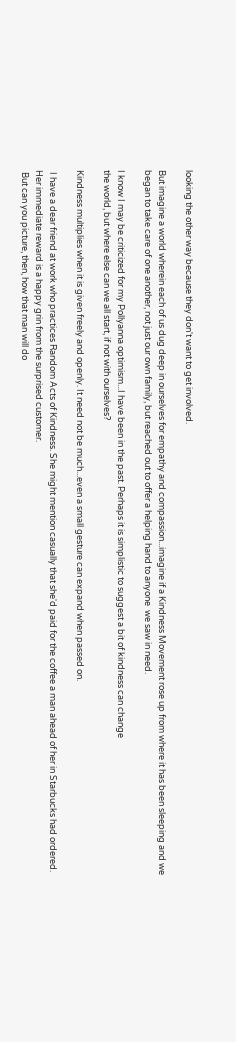looking the other way because they don't want to get involved.

But imagine a world wherein each of us dug deep in ourselves for empathy and compassion...imagine if a Kindness Movement rose up from where it has been sleeping and we began to take care of one another, not just our own family, but reached out to offer a helping hand to anyone  we saw in need.

I know I may be criticized for my Pollyanna optimism...I have been in the past. Perhaps it is simplistic to suggest a bit of kindness can change
the world, but where else can we all start, if not with ourselves?

Kindness multiplies when it is given freely and openly. It need not be much...even a small gesture can expand when passed on.

 I have a dear friend at work who practices Random Acts of Kindness. She might mention casually that she'd paid for the coffee a man ahead of her in Starbucks had ordered. Her immediate reward is a happy grin from the surprised customer.
 But can you picture, then, how that man will do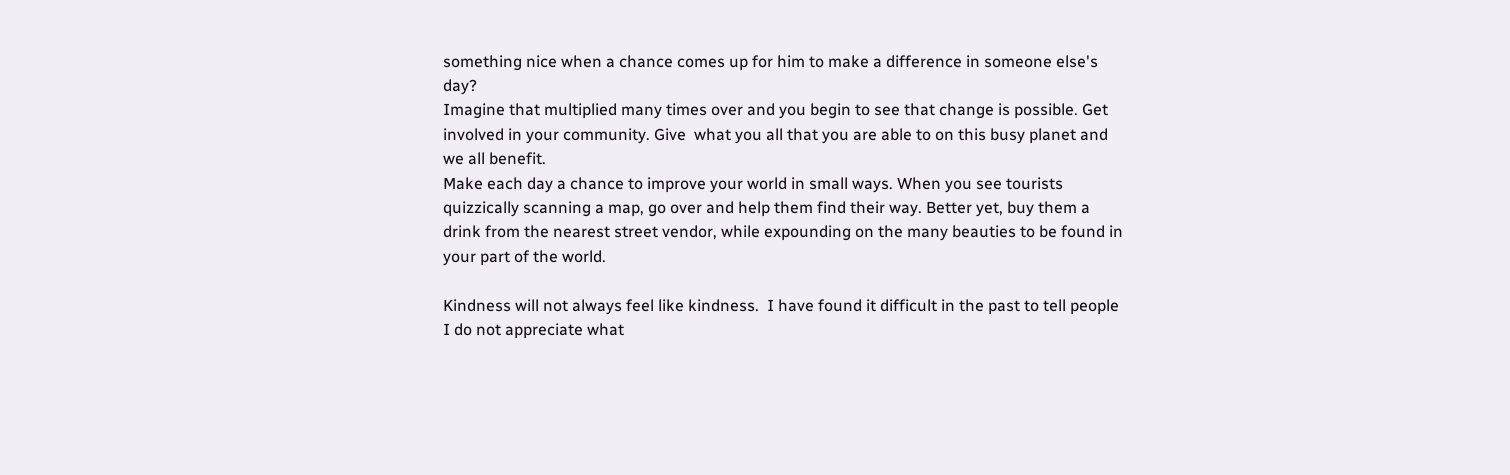something nice when a chance comes up for him to make a difference in someone else's day?
Imagine that multiplied many times over and you begin to see that change is possible. Get involved in your community. Give  what you all that you are able to on this busy planet and we all benefit.
Make each day a chance to improve your world in small ways. When you see tourists quizzically scanning a map, go over and help them find their way. Better yet, buy them a drink from the nearest street vendor, while expounding on the many beauties to be found in your part of the world.

Kindness will not always feel like kindness.  I have found it difficult in the past to tell people I do not appreciate what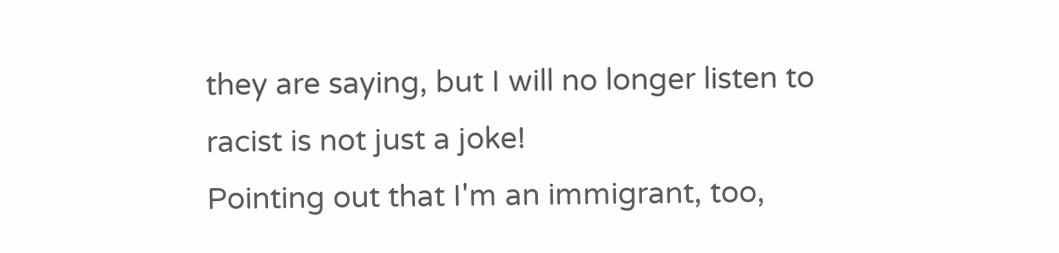they are saying, but I will no longer listen to racist is not just a joke!
Pointing out that I'm an immigrant, too,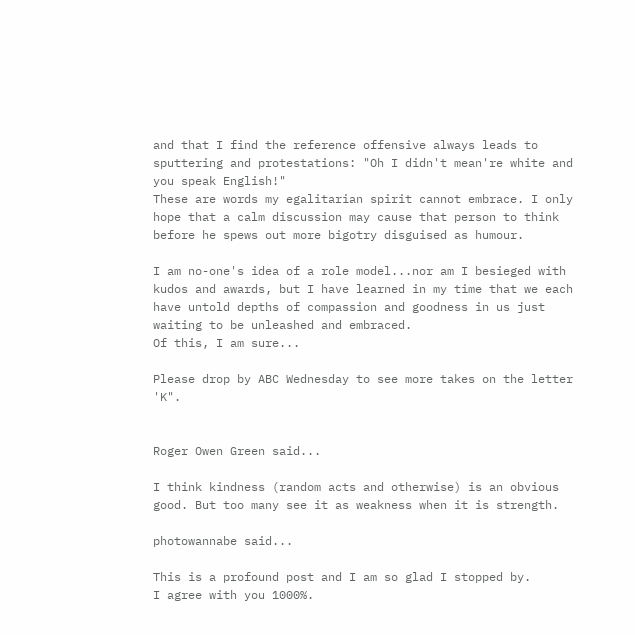and that I find the reference offensive always leads to sputtering and protestations: "Oh I didn't mean're white and you speak English!"
These are words my egalitarian spirit cannot embrace. I only hope that a calm discussion may cause that person to think before he spews out more bigotry disguised as humour.

I am no-one's idea of a role model...nor am I besieged with kudos and awards, but I have learned in my time that we each have untold depths of compassion and goodness in us just waiting to be unleashed and embraced.
Of this, I am sure...

Please drop by ABC Wednesday to see more takes on the letter 'K".


Roger Owen Green said...

I think kindness (random acts and otherwise) is an obvious good. But too many see it as weakness when it is strength.

photowannabe said...

This is a profound post and I am so glad I stopped by.
I agree with you 1000%.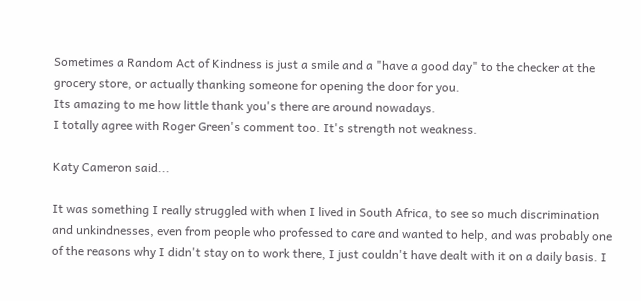Sometimes a Random Act of Kindness is just a smile and a "have a good day" to the checker at the grocery store, or actually thanking someone for opening the door for you.
Its amazing to me how little thank you's there are around nowadays.
I totally agree with Roger Green's comment too. It's strength not weakness.

Katy Cameron said...

It was something I really struggled with when I lived in South Africa, to see so much discrimination and unkindnesses, even from people who professed to care and wanted to help, and was probably one of the reasons why I didn't stay on to work there, I just couldn't have dealt with it on a daily basis. I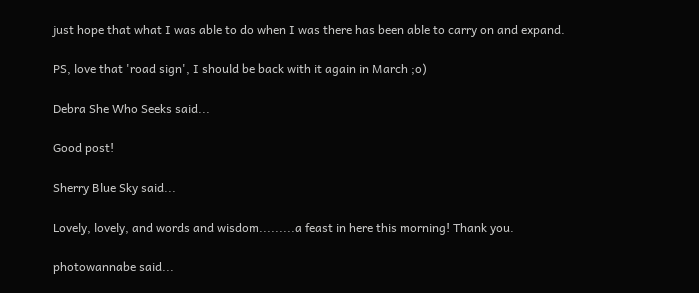just hope that what I was able to do when I was there has been able to carry on and expand.

PS, love that 'road sign', I should be back with it again in March ;o)

Debra She Who Seeks said...

Good post!

Sherry Blue Sky said...

Lovely, lovely, and words and wisdom.........a feast in here this morning! Thank you.

photowannabe said...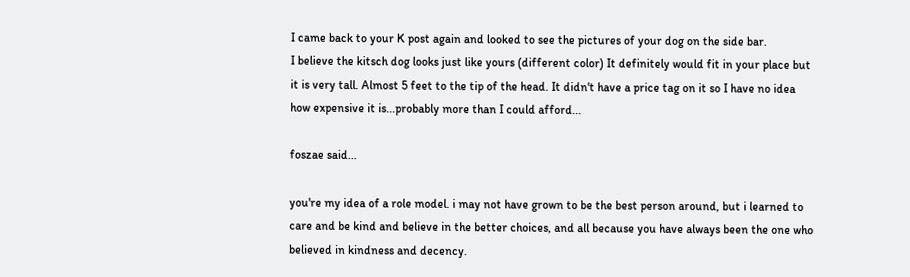I came back to your K post again and looked to see the pictures of your dog on the side bar.
I believe the kitsch dog looks just like yours (different color) It definitely would fit in your place but it is very tall. Almost 5 feet to the tip of the head. It didn't have a price tag on it so I have no idea how expensive it is...probably more than I could afford...

foszae said...

you're my idea of a role model. i may not have grown to be the best person around, but i learned to care and be kind and believe in the better choices, and all because you have always been the one who believed in kindness and decency.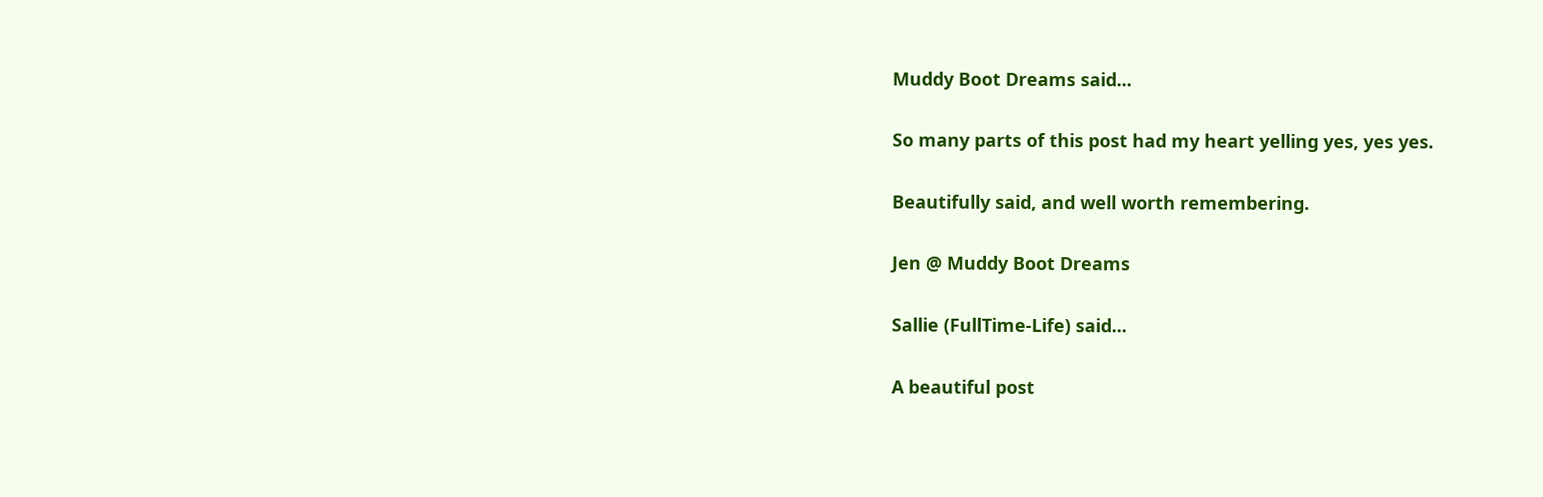Muddy Boot Dreams said...

So many parts of this post had my heart yelling yes, yes yes.

Beautifully said, and well worth remembering.

Jen @ Muddy Boot Dreams

Sallie (FullTime-Life) said...

A beautiful post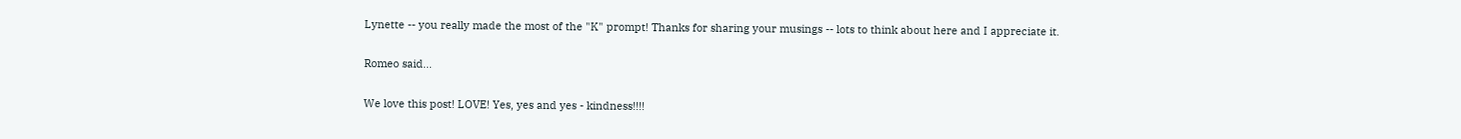Lynette -- you really made the most of the "K" prompt! Thanks for sharing your musings -- lots to think about here and I appreciate it.

Romeo said...

We love this post! LOVE! Yes, yes and yes - kindness!!!!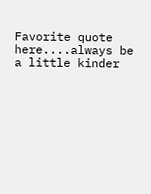Favorite quote here....always be a little kinder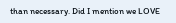than necessary. Did I mention we LOVE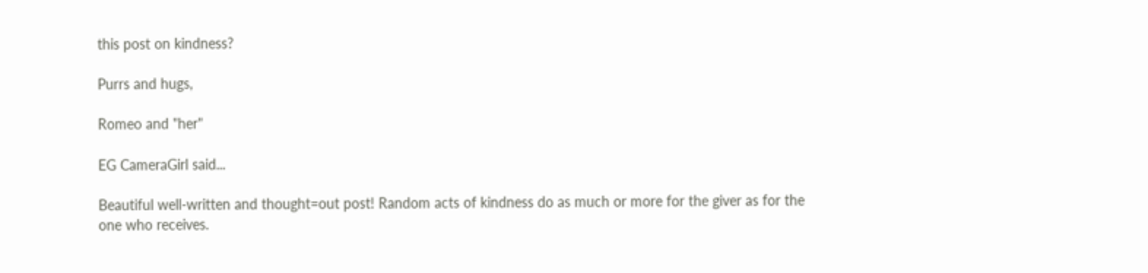this post on kindness?

Purrs and hugs,

Romeo and "her"

EG CameraGirl said...

Beautiful well-written and thought=out post! Random acts of kindness do as much or more for the giver as for the one who receives.